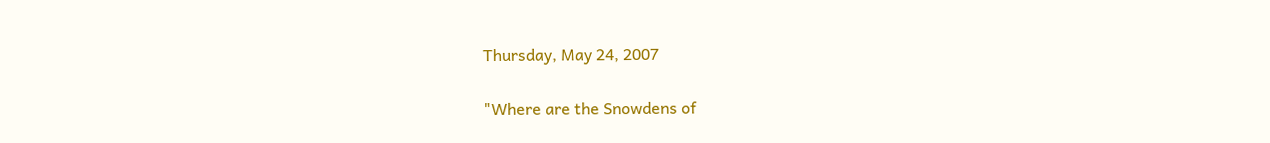Thursday, May 24, 2007

"Where are the Snowdens of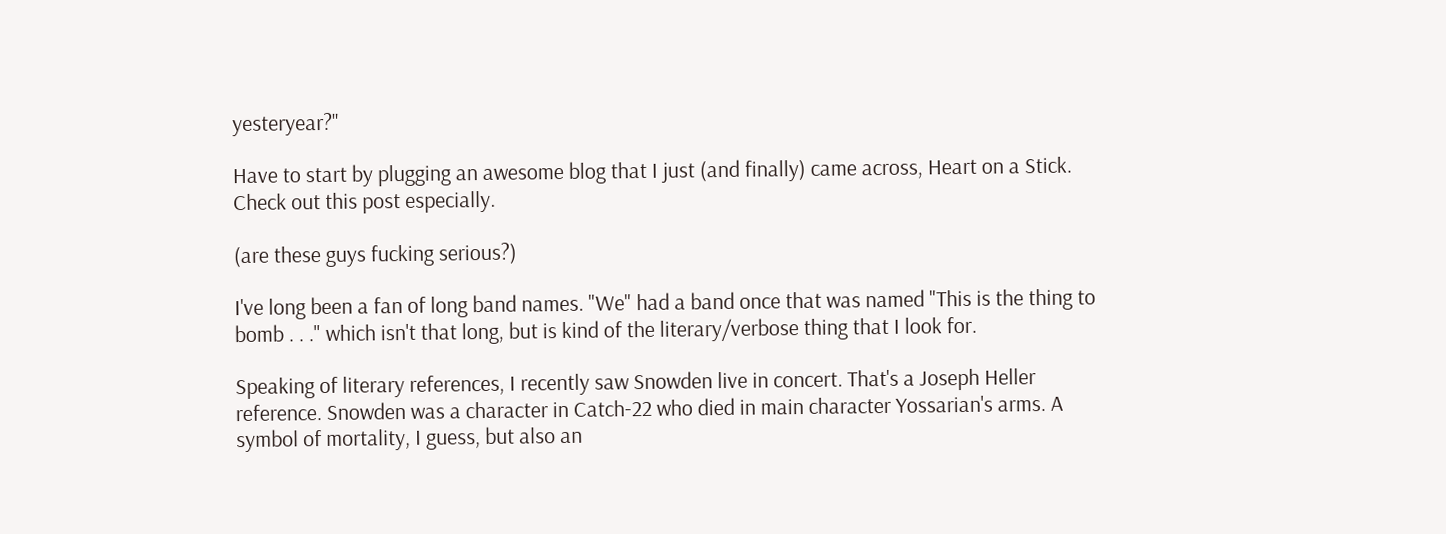yesteryear?"

Have to start by plugging an awesome blog that I just (and finally) came across, Heart on a Stick. Check out this post especially.

(are these guys fucking serious?)

I've long been a fan of long band names. "We" had a band once that was named "This is the thing to bomb . . ." which isn't that long, but is kind of the literary/verbose thing that I look for.

Speaking of literary references, I recently saw Snowden live in concert. That's a Joseph Heller reference. Snowden was a character in Catch-22 who died in main character Yossarian's arms. A symbol of mortality, I guess, but also an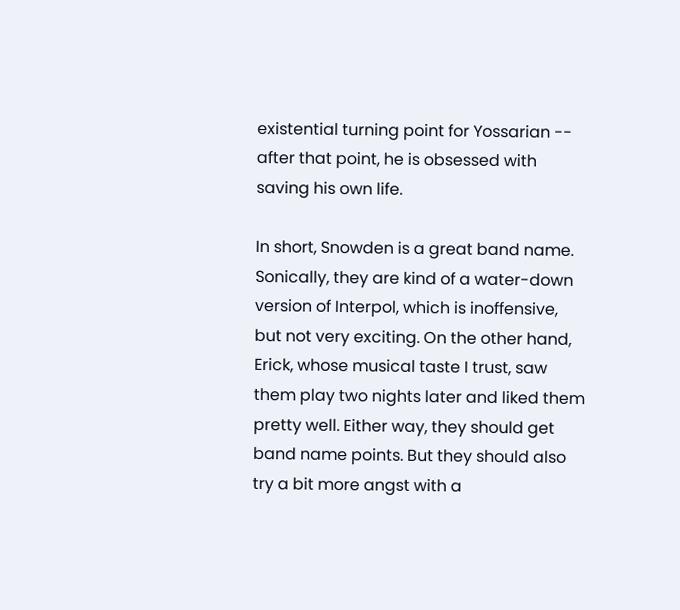existential turning point for Yossarian -- after that point, he is obsessed with saving his own life.

In short, Snowden is a great band name. Sonically, they are kind of a water-down version of Interpol, which is inoffensive, but not very exciting. On the other hand, Erick, whose musical taste I trust, saw them play two nights later and liked them pretty well. Either way, they should get band name points. But they should also try a bit more angst with a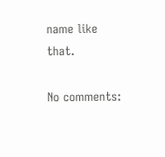name like that.

No comments: